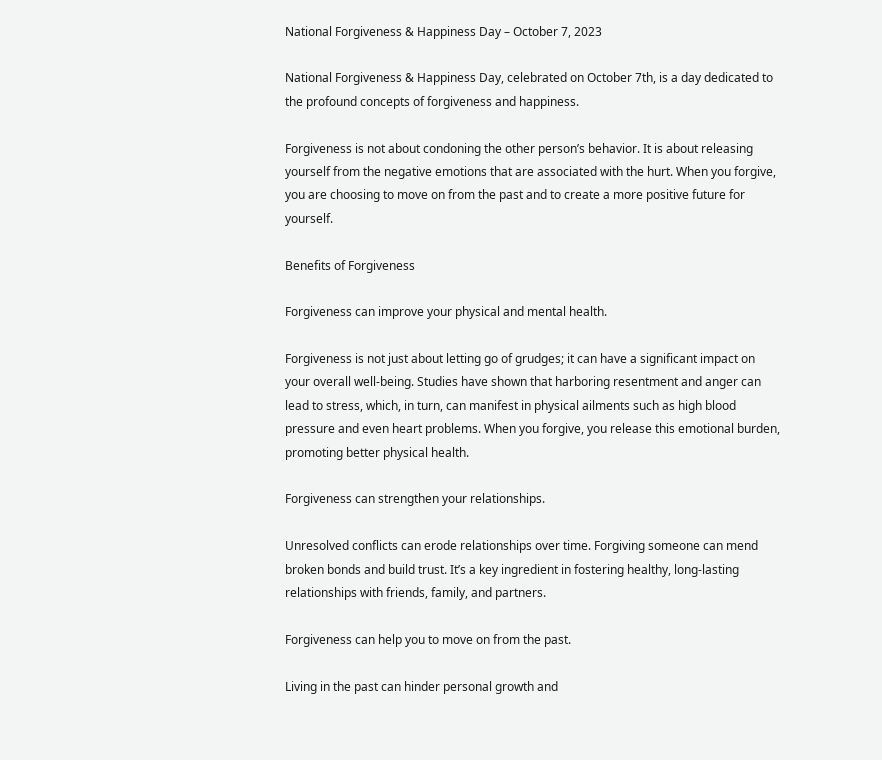National Forgiveness & Happiness Day – October 7, 2023

National Forgiveness & Happiness Day, celebrated on October 7th, is a day dedicated to the profound concepts of forgiveness and happiness.

Forgiveness is not about condoning the other person’s behavior. It is about releasing yourself from the negative emotions that are associated with the hurt. When you forgive, you are choosing to move on from the past and to create a more positive future for yourself.

Benefits of Forgiveness

Forgiveness can improve your physical and mental health.

Forgiveness is not just about letting go of grudges; it can have a significant impact on your overall well-being. Studies have shown that harboring resentment and anger can lead to stress, which, in turn, can manifest in physical ailments such as high blood pressure and even heart problems. When you forgive, you release this emotional burden, promoting better physical health.

Forgiveness can strengthen your relationships.

Unresolved conflicts can erode relationships over time. Forgiving someone can mend broken bonds and build trust. It’s a key ingredient in fostering healthy, long-lasting relationships with friends, family, and partners.

Forgiveness can help you to move on from the past.

Living in the past can hinder personal growth and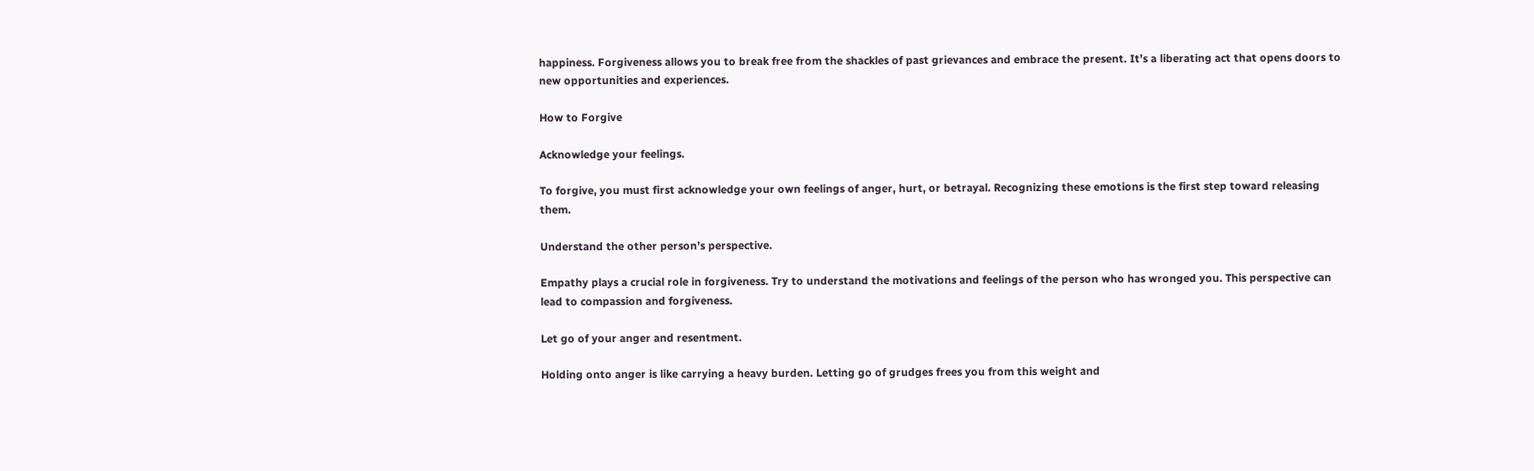happiness. Forgiveness allows you to break free from the shackles of past grievances and embrace the present. It’s a liberating act that opens doors to new opportunities and experiences.

How to Forgive

Acknowledge your feelings.

To forgive, you must first acknowledge your own feelings of anger, hurt, or betrayal. Recognizing these emotions is the first step toward releasing them.

Understand the other person’s perspective.

Empathy plays a crucial role in forgiveness. Try to understand the motivations and feelings of the person who has wronged you. This perspective can lead to compassion and forgiveness.

Let go of your anger and resentment.

Holding onto anger is like carrying a heavy burden. Letting go of grudges frees you from this weight and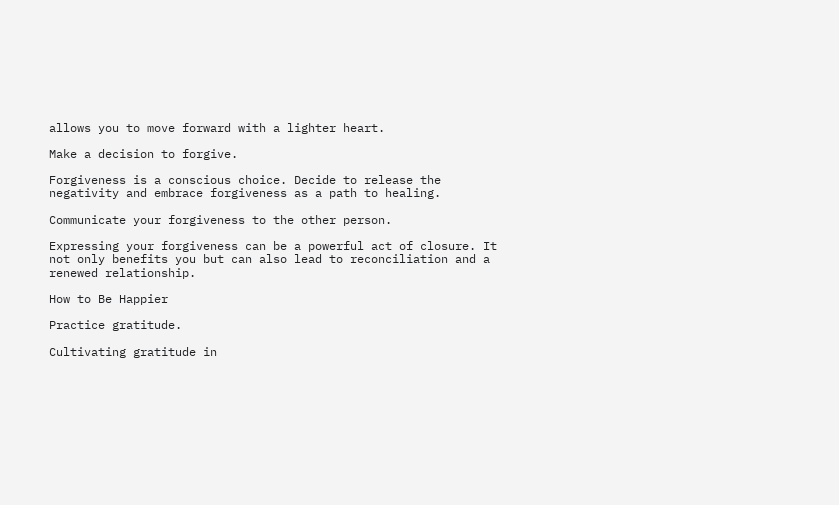allows you to move forward with a lighter heart.

Make a decision to forgive.

Forgiveness is a conscious choice. Decide to release the negativity and embrace forgiveness as a path to healing.

Communicate your forgiveness to the other person.

Expressing your forgiveness can be a powerful act of closure. It not only benefits you but can also lead to reconciliation and a renewed relationship.

How to Be Happier

Practice gratitude.

Cultivating gratitude in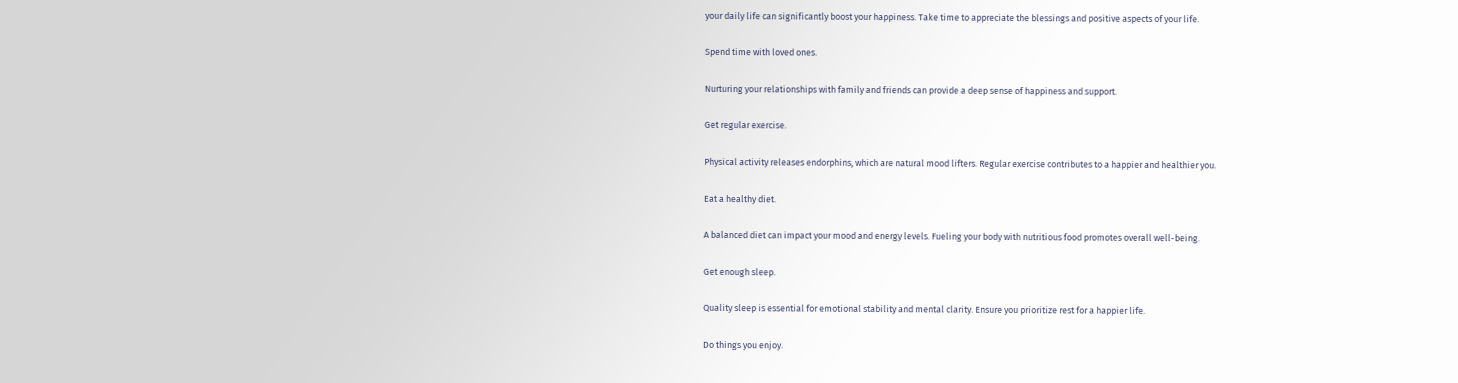your daily life can significantly boost your happiness. Take time to appreciate the blessings and positive aspects of your life.

Spend time with loved ones.

Nurturing your relationships with family and friends can provide a deep sense of happiness and support.

Get regular exercise.

Physical activity releases endorphins, which are natural mood lifters. Regular exercise contributes to a happier and healthier you.

Eat a healthy diet.

A balanced diet can impact your mood and energy levels. Fueling your body with nutritious food promotes overall well-being.

Get enough sleep.

Quality sleep is essential for emotional stability and mental clarity. Ensure you prioritize rest for a happier life.

Do things you enjoy.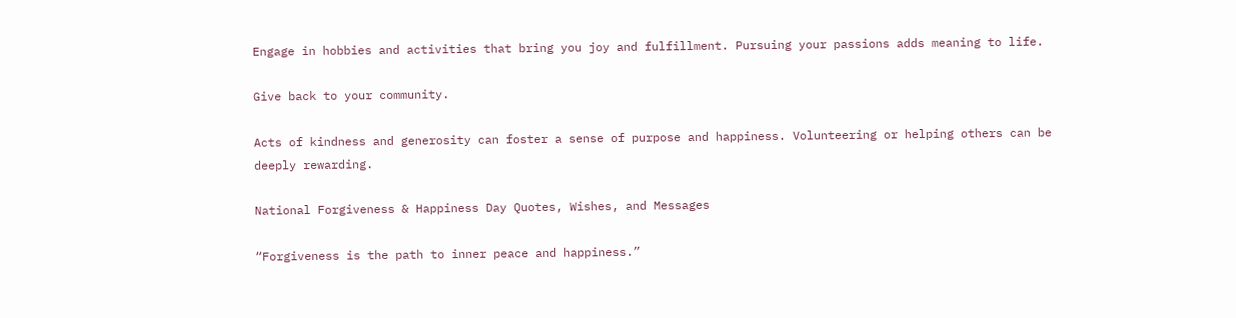Engage in hobbies and activities that bring you joy and fulfillment. Pursuing your passions adds meaning to life.

Give back to your community.

Acts of kindness and generosity can foster a sense of purpose and happiness. Volunteering or helping others can be deeply rewarding.

National Forgiveness & Happiness Day Quotes, Wishes, and Messages

“Forgiveness is the path to inner peace and happiness.”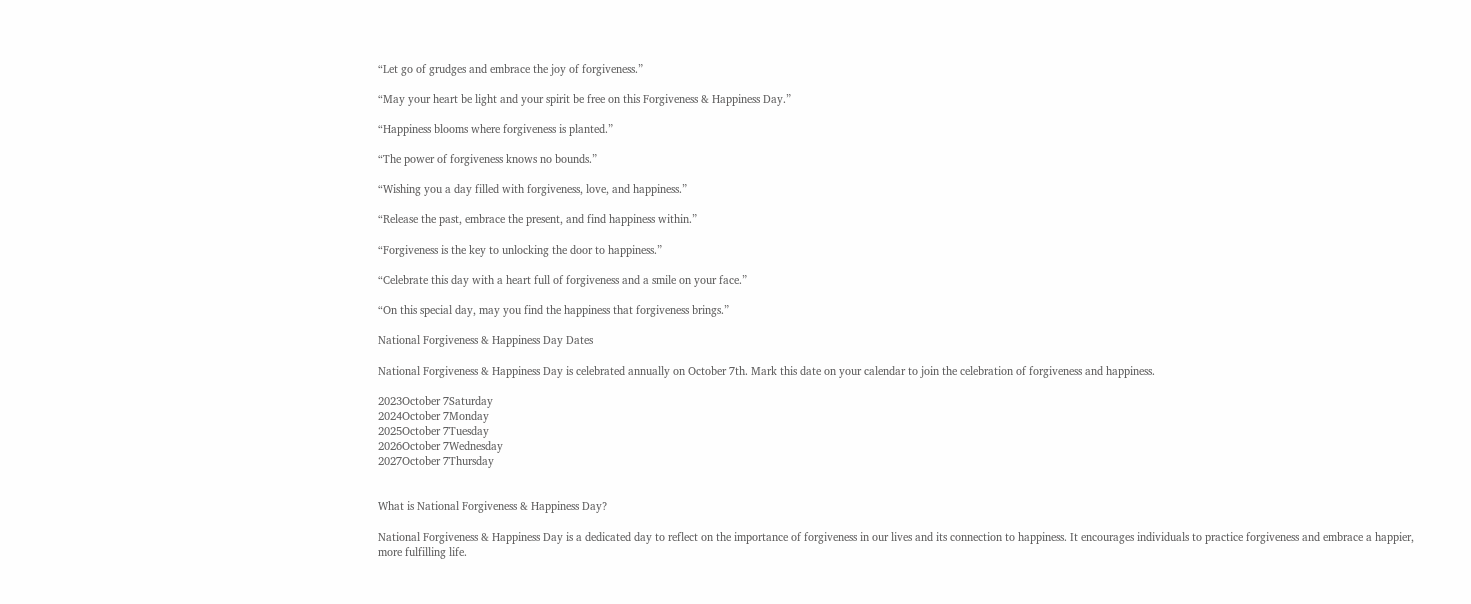“Let go of grudges and embrace the joy of forgiveness.”

“May your heart be light and your spirit be free on this Forgiveness & Happiness Day.”

“Happiness blooms where forgiveness is planted.”

“The power of forgiveness knows no bounds.”

“Wishing you a day filled with forgiveness, love, and happiness.”

“Release the past, embrace the present, and find happiness within.”

“Forgiveness is the key to unlocking the door to happiness.”

“Celebrate this day with a heart full of forgiveness and a smile on your face.”

“On this special day, may you find the happiness that forgiveness brings.”

National Forgiveness & Happiness Day Dates

National Forgiveness & Happiness Day is celebrated annually on October 7th. Mark this date on your calendar to join the celebration of forgiveness and happiness.

2023October 7Saturday
2024October 7Monday
2025October 7Tuesday
2026October 7Wednesday
2027October 7Thursday


What is National Forgiveness & Happiness Day?

National Forgiveness & Happiness Day is a dedicated day to reflect on the importance of forgiveness in our lives and its connection to happiness. It encourages individuals to practice forgiveness and embrace a happier, more fulfilling life.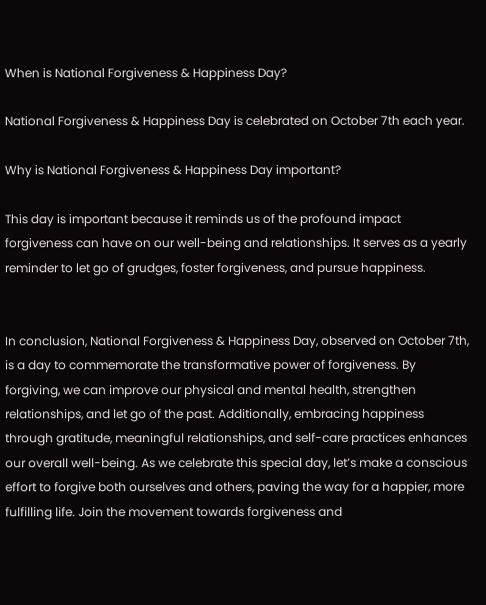When is National Forgiveness & Happiness Day?

National Forgiveness & Happiness Day is celebrated on October 7th each year.

Why is National Forgiveness & Happiness Day important?

This day is important because it reminds us of the profound impact forgiveness can have on our well-being and relationships. It serves as a yearly reminder to let go of grudges, foster forgiveness, and pursue happiness.


In conclusion, National Forgiveness & Happiness Day, observed on October 7th, is a day to commemorate the transformative power of forgiveness. By forgiving, we can improve our physical and mental health, strengthen relationships, and let go of the past. Additionally, embracing happiness through gratitude, meaningful relationships, and self-care practices enhances our overall well-being. As we celebrate this special day, let’s make a conscious effort to forgive both ourselves and others, paving the way for a happier, more fulfilling life. Join the movement towards forgiveness and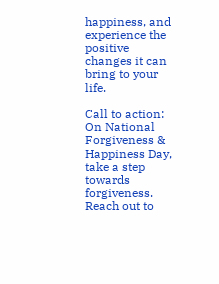happiness, and experience the positive changes it can bring to your life.

Call to action: On National Forgiveness & Happiness Day, take a step towards forgiveness. Reach out to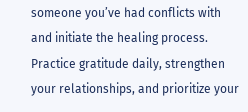someone you’ve had conflicts with and initiate the healing process. Practice gratitude daily, strengthen your relationships, and prioritize your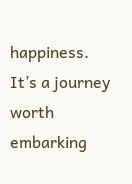happiness. It’s a journey worth embarking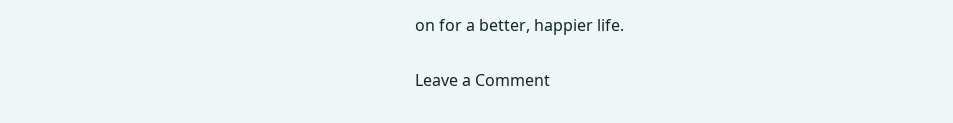on for a better, happier life.

Leave a Comment